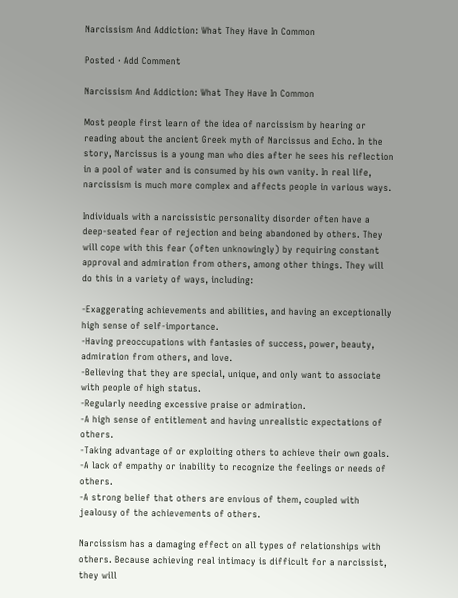Narcissism And Addiction: What They Have In Common

Posted · Add Comment

Narcissism And Addiction: What They Have In Common

Most people first learn of the idea of narcissism by hearing or reading about the ancient Greek myth of Narcissus and Echo. In the story, Narcissus is a young man who dies after he sees his reflection in a pool of water and is consumed by his own vanity. In real life, narcissism is much more complex and affects people in various ways.

Individuals with a narcissistic personality disorder often have a deep-seated fear of rejection and being abandoned by others. They will cope with this fear (often unknowingly) by requiring constant approval and admiration from others, among other things. They will do this in a variety of ways, including:

-Exaggerating achievements and abilities, and having an exceptionally high sense of self-importance.
-Having preoccupations with fantasies of success, power, beauty, admiration from others, and love.
-Believing that they are special, unique, and only want to associate with people of high status.
-Regularly needing excessive praise or admiration.
-A high sense of entitlement and having unrealistic expectations of others.
-Taking advantage of or exploiting others to achieve their own goals.
-A lack of empathy or inability to recognize the feelings or needs of others.
-A strong belief that others are envious of them, coupled with jealousy of the achievements of others.

Narcissism has a damaging effect on all types of relationships with others. Because achieving real intimacy is difficult for a narcissist, they will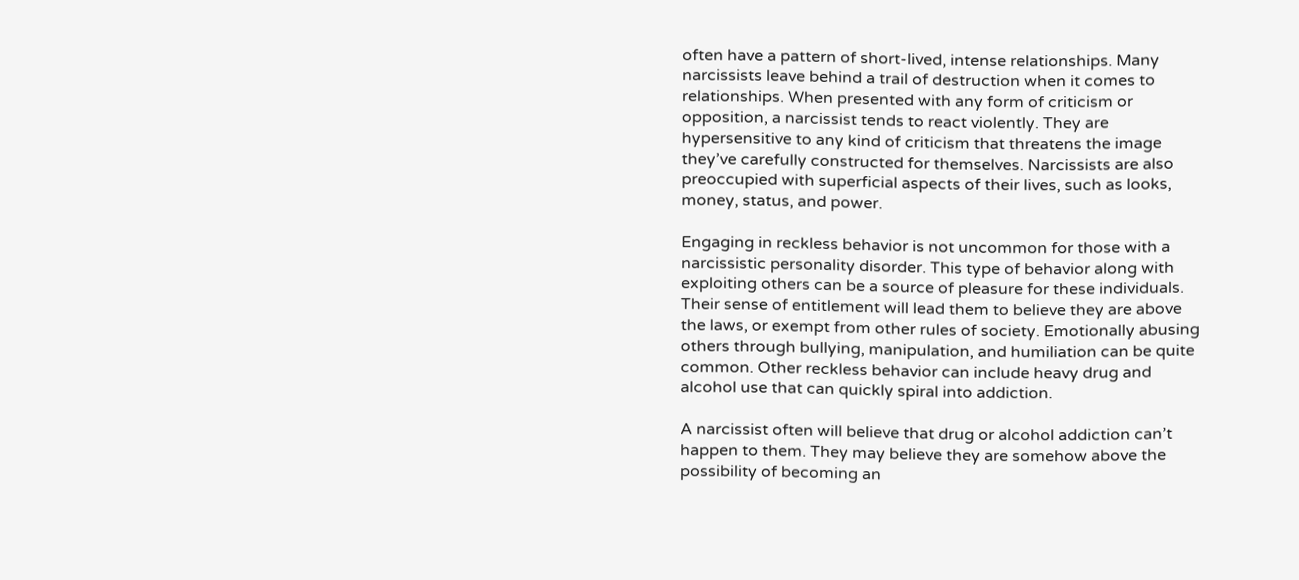often have a pattern of short-lived, intense relationships. Many narcissists leave behind a trail of destruction when it comes to relationships. When presented with any form of criticism or opposition, a narcissist tends to react violently. They are hypersensitive to any kind of criticism that threatens the image they’ve carefully constructed for themselves. Narcissists are also preoccupied with superficial aspects of their lives, such as looks, money, status, and power.

Engaging in reckless behavior is not uncommon for those with a narcissistic personality disorder. This type of behavior along with exploiting others can be a source of pleasure for these individuals. Their sense of entitlement will lead them to believe they are above the laws, or exempt from other rules of society. Emotionally abusing others through bullying, manipulation, and humiliation can be quite common. Other reckless behavior can include heavy drug and alcohol use that can quickly spiral into addiction.

A narcissist often will believe that drug or alcohol addiction can’t happen to them. They may believe they are somehow above the possibility of becoming an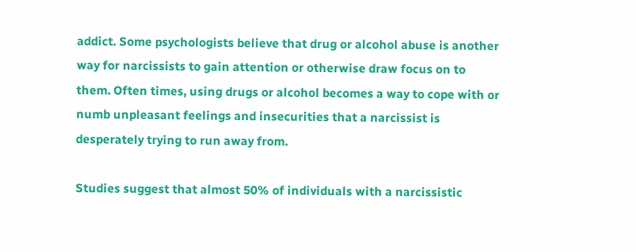addict. Some psychologists believe that drug or alcohol abuse is another way for narcissists to gain attention or otherwise draw focus on to them. Often times, using drugs or alcohol becomes a way to cope with or numb unpleasant feelings and insecurities that a narcissist is desperately trying to run away from.

Studies suggest that almost 50% of individuals with a narcissistic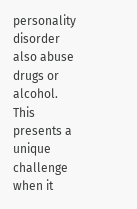personality disorder also abuse drugs or alcohol. This presents a unique challenge when it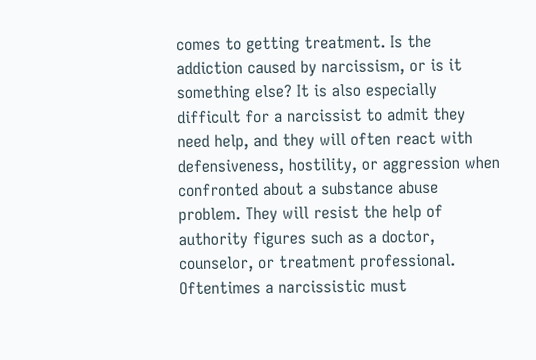comes to getting treatment. Is the addiction caused by narcissism, or is it something else? It is also especially difficult for a narcissist to admit they need help, and they will often react with defensiveness, hostility, or aggression when confronted about a substance abuse problem. They will resist the help of authority figures such as a doctor, counselor, or treatment professional. Oftentimes a narcissistic must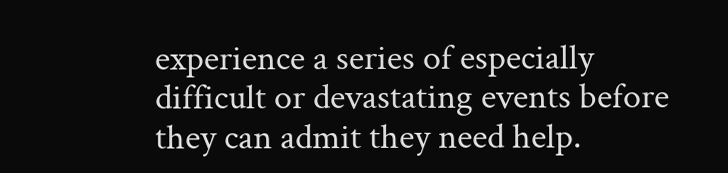experience a series of especially difficult or devastating events before they can admit they need help.